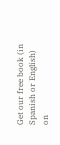Get our free book (in Spanish or English) on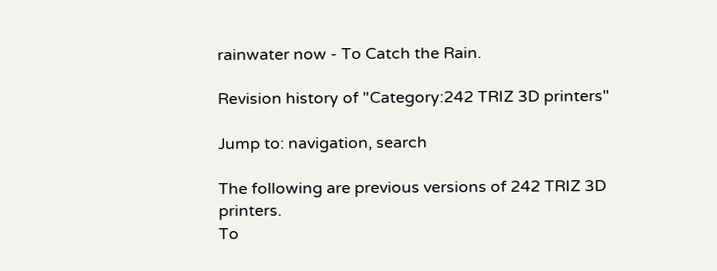rainwater now - To Catch the Rain.

Revision history of "Category:242 TRIZ 3D printers"

Jump to: navigation, search

The following are previous versions of 242 TRIZ 3D printers.
To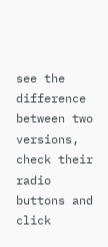see the difference between two versions, check their radio buttons and click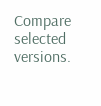Compare selected versions.